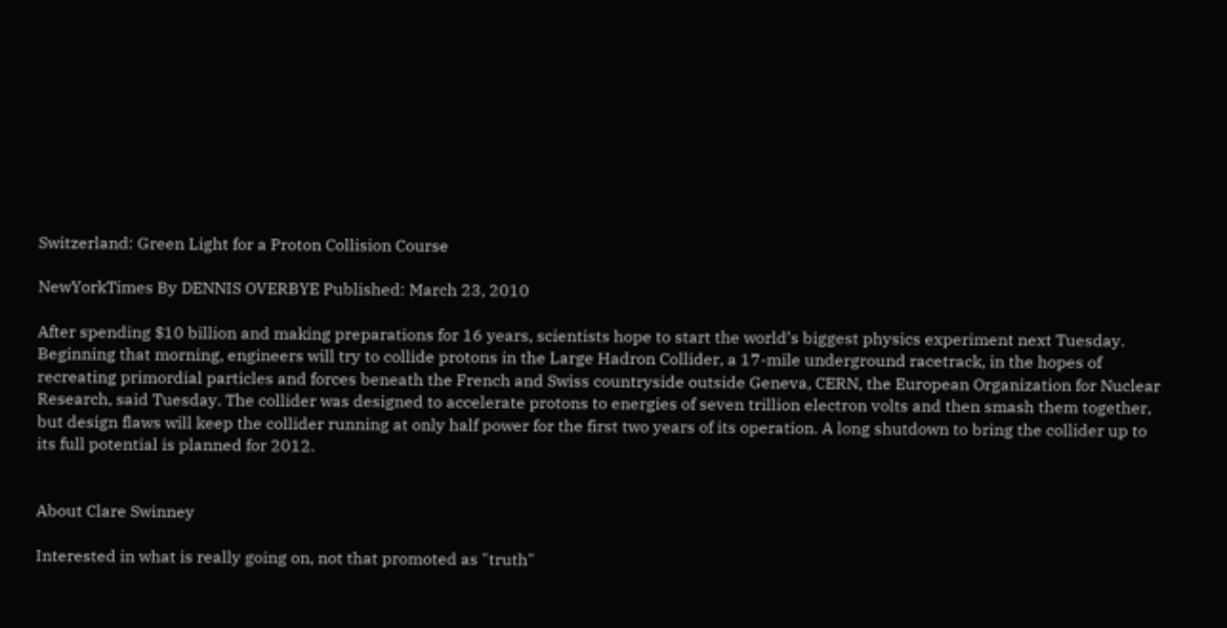Switzerland: Green Light for a Proton Collision Course

NewYorkTimes By DENNIS OVERBYE Published: March 23, 2010

After spending $10 billion and making preparations for 16 years, scientists hope to start the world’s biggest physics experiment next Tuesday. Beginning that morning, engineers will try to collide protons in the Large Hadron Collider, a 17-mile underground racetrack, in the hopes of recreating primordial particles and forces beneath the French and Swiss countryside outside Geneva, CERN, the European Organization for Nuclear Research, said Tuesday. The collider was designed to accelerate protons to energies of seven trillion electron volts and then smash them together, but design flaws will keep the collider running at only half power for the first two years of its operation. A long shutdown to bring the collider up to its full potential is planned for 2012.


About Clare Swinney

Interested in what is really going on, not that promoted as "truth"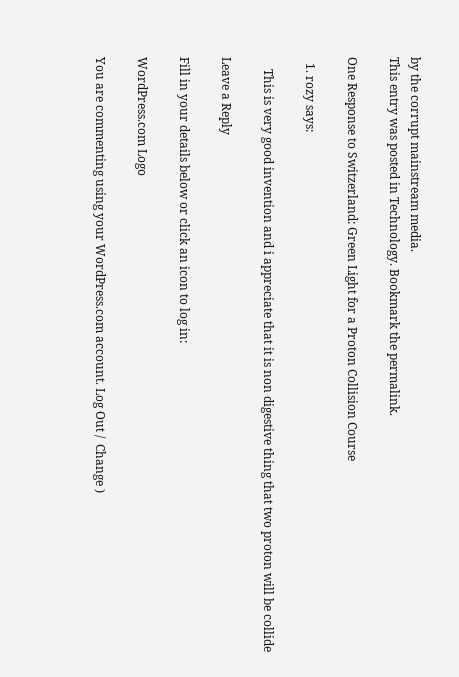by the corrupt mainstream media.
This entry was posted in Technology. Bookmark the permalink.

One Response to Switzerland: Green Light for a Proton Collision Course

  1. rozy says:

    This is very good invention and i appreciate that it is non digestive thing that two proton will be collide

Leave a Reply

Fill in your details below or click an icon to log in:

WordPress.com Logo

You are commenting using your WordPress.com account. Log Out /  Change )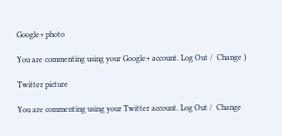Google+ photo

You are commenting using your Google+ account. Log Out /  Change )

Twitter picture

You are commenting using your Twitter account. Log Out /  Change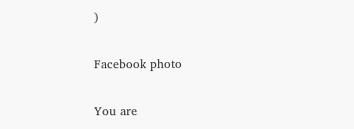)

Facebook photo

You are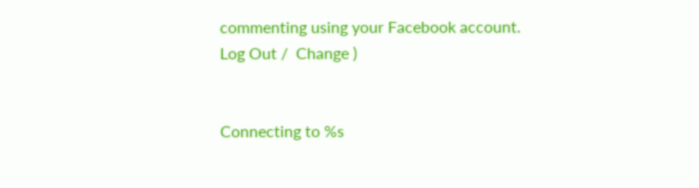commenting using your Facebook account. Log Out /  Change )


Connecting to %s